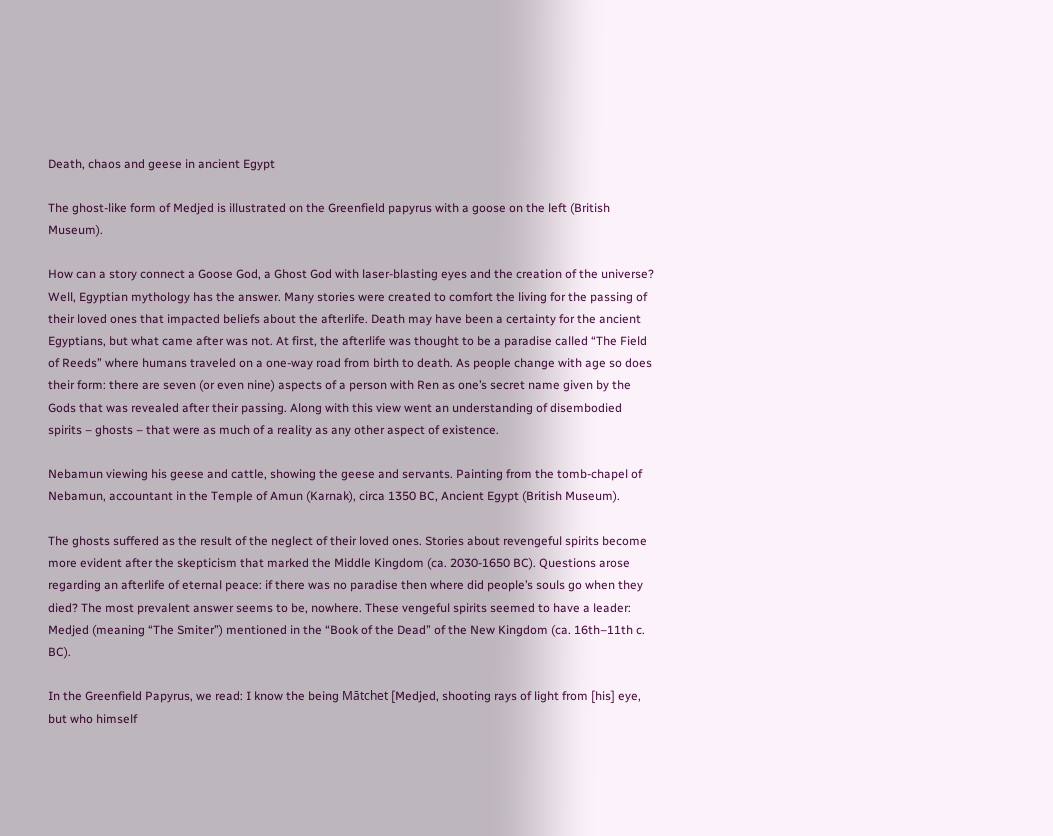Death, chaos and geese in ancient Egypt

The ghost-like form of Medjed is illustrated on the Greenfield papyrus with a goose on the left (British Museum).

How can a story connect a Goose God, a Ghost God with laser-blasting eyes and the creation of the universe? Well, Egyptian mythology has the answer. Many stories were created to comfort the living for the passing of their loved ones that impacted beliefs about the afterlife. Death may have been a certainty for the ancient Egyptians, but what came after was not. At first, the afterlife was thought to be a paradise called “The Field of Reeds” where humans traveled on a one-way road from birth to death. As people change with age so does their form: there are seven (or even nine) aspects of a person with Ren as one’s secret name given by the Gods that was revealed after their passing. Along with this view went an understanding of disembodied spirits – ghosts – that were as much of a reality as any other aspect of existence.

Nebamun viewing his geese and cattle, showing the geese and servants. Painting from the tomb-chapel of Nebamun, accountant in the Temple of Amun (Karnak), circa 1350 BC, Ancient Egypt (British Museum).

The ghosts suffered as the result of the neglect of their loved ones. Stories about revengeful spirits become more evident after the skepticism that marked the Middle Kingdom (ca. 2030-1650 BC). Questions arose regarding an afterlife of eternal peace: if there was no paradise then where did people’s souls go when they died? The most prevalent answer seems to be, nowhere. These vengeful spirits seemed to have a leader: Medjed (meaning “The Smiter”) mentioned in the “Book of the Dead” of the New Kingdom (ca. 16th–11th c. BC).

In the Greenfield Papyrus, we read: I know the being Mātchet [Medjed, shooting rays of light from [his] eye, but who himself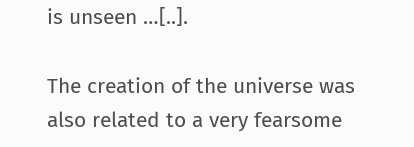is unseen …[..].

The creation of the universe was also related to a very fearsome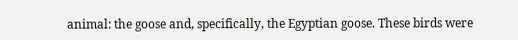animal: the goose and, specifically, the Egyptian goose. These birds were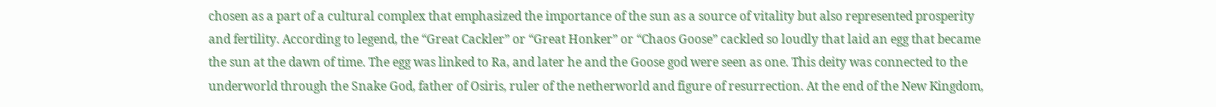chosen as a part of a cultural complex that emphasized the importance of the sun as a source of vitality but also represented prosperity and fertility. According to legend, the “Great Cackler” or “Great Honker” or “Chaos Goose” cackled so loudly that laid an egg that became the sun at the dawn of time. The egg was linked to Ra, and later he and the Goose god were seen as one. This deity was connected to the underworld through the Snake God, father of Osiris, ruler of the netherworld and figure of resurrection. At the end of the New Kingdom,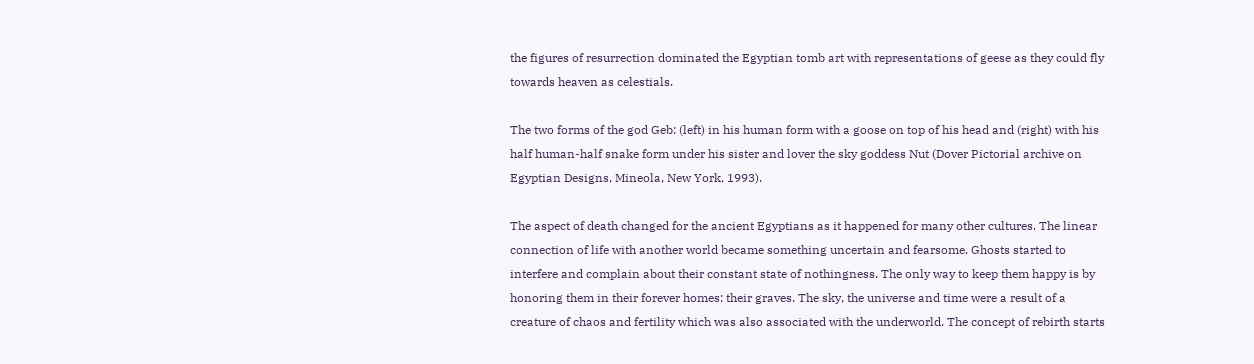the figures of resurrection dominated the Egyptian tomb art with representations of geese as they could fly towards heaven as celestials.

The two forms of the god Geb: (left) in his human form with a goose on top of his head and (right) with his half human-half snake form under his sister and lover the sky goddess Nut (Dover Pictorial archive on Egyptian Designs, Mineola, New York, 1993).

The aspect of death changed for the ancient Egyptians as it happened for many other cultures. The linear connection of life with another world became something uncertain and fearsome. Ghosts started to interfere and complain about their constant state of nothingness. The only way to keep them happy is by honoring them in their forever homes: their graves. The sky, the universe and time were a result of a creature of chaos and fertility which was also associated with the underworld. The concept of rebirth starts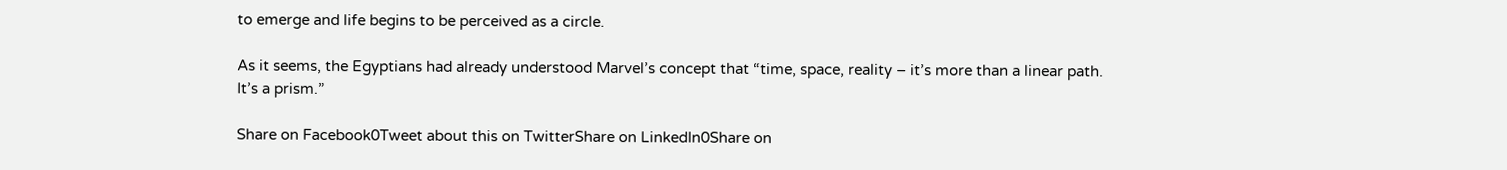to emerge and life begins to be perceived as a circle.

As it seems, the Egyptians had already understood Marvel’s concept that “time, space, reality – it’s more than a linear path. It’s a prism.”

Share on Facebook0Tweet about this on TwitterShare on LinkedIn0Share on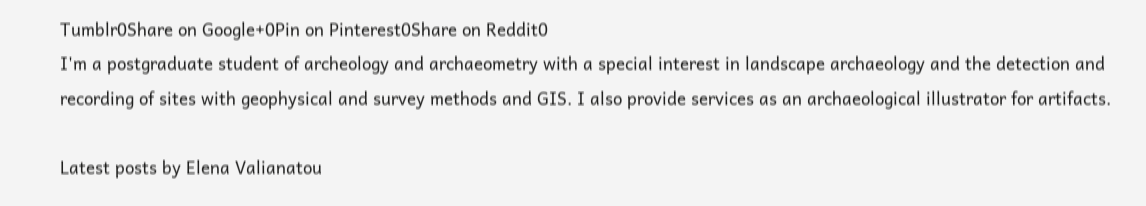Tumblr0Share on Google+0Pin on Pinterest0Share on Reddit0
I'm a postgraduate student of archeology and archaeometry with a special interest in landscape archaeology and the detection and recording of sites with geophysical and survey methods and GIS. I also provide services as an archaeological illustrator for artifacts.

Latest posts by Elena Valianatou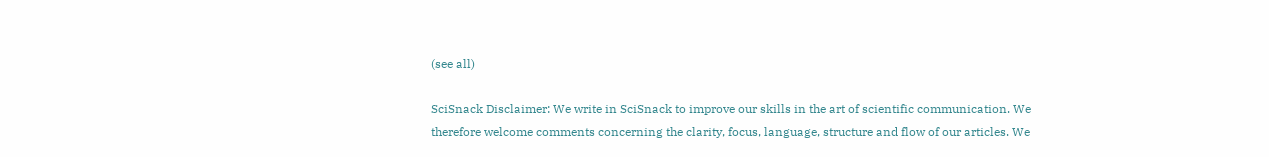(see all)

SciSnack Disclaimer: We write in SciSnack to improve our skills in the art of scientific communication. We therefore welcome comments concerning the clarity, focus, language, structure and flow of our articles. We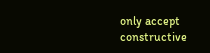only accept constructive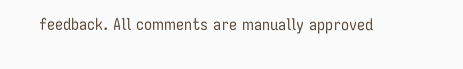feedback. All comments are manually approved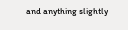and anything slightly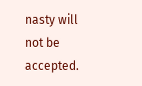nasty will not be accepted.